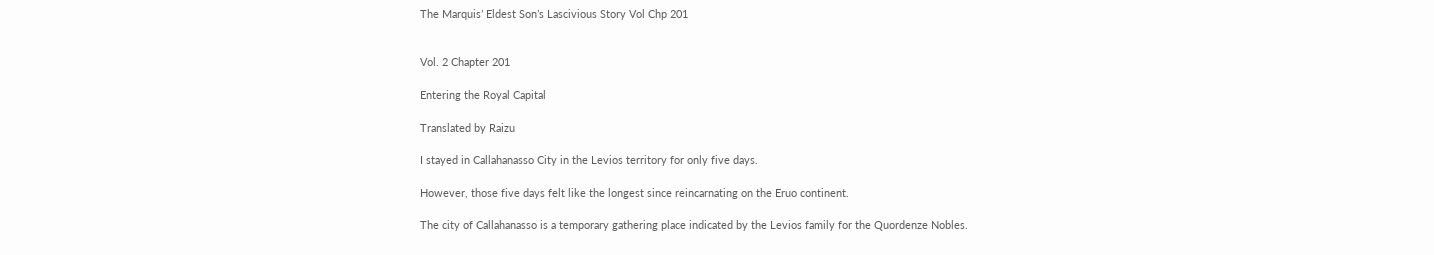The Marquis’ Eldest Son’s Lascivious Story Vol Chp 201


Vol. 2 Chapter 201

Entering the Royal Capital

Translated by Raizu

I stayed in Callahanasso City in the Levios territory for only five days.

However, those five days felt like the longest since reincarnating on the Eruo continent.

The city of Callahanasso is a temporary gathering place indicated by the Levios family for the Quordenze Nobles.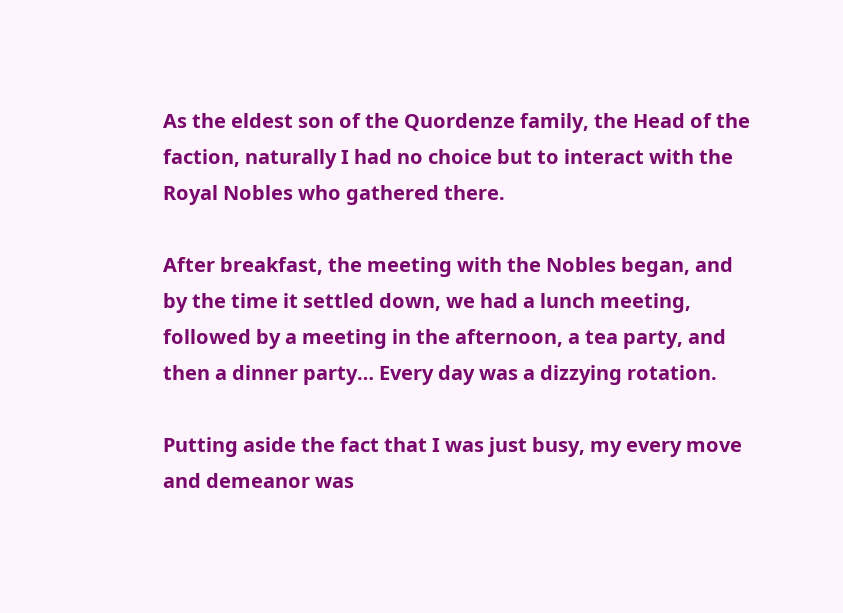As the eldest son of the Quordenze family, the Head of the faction, naturally I had no choice but to interact with the Royal Nobles who gathered there.

After breakfast, the meeting with the Nobles began, and by the time it settled down, we had a lunch meeting, followed by a meeting in the afternoon, a tea party, and then a dinner party… Every day was a dizzying rotation.

Putting aside the fact that I was just busy, my every move and demeanor was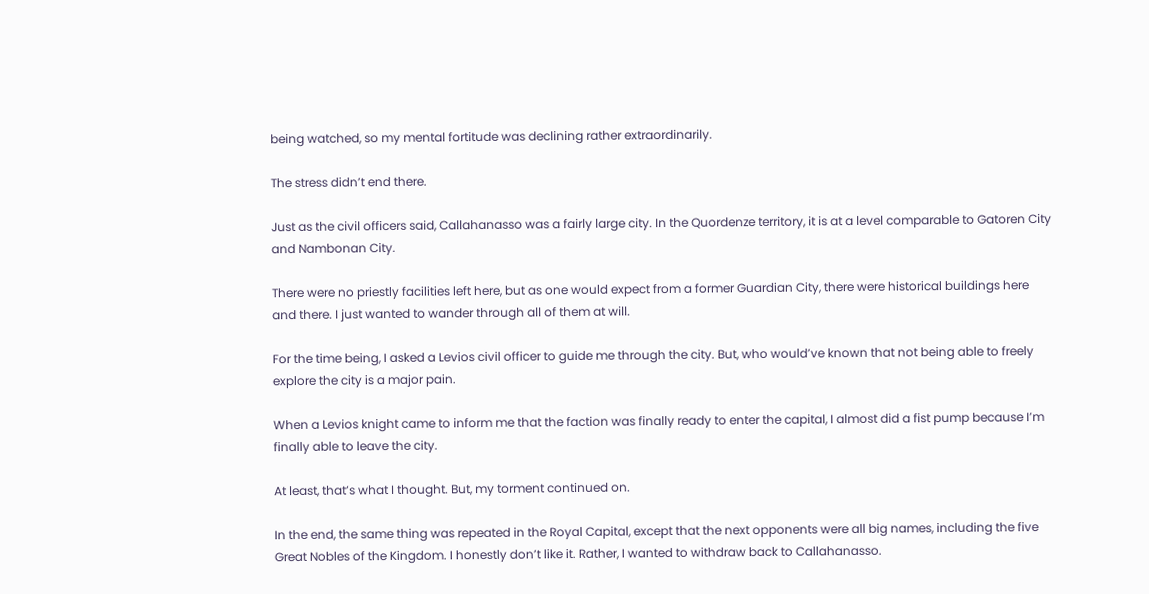being watched, so my mental fortitude was declining rather extraordinarily.

The stress didn’t end there.

Just as the civil officers said, Callahanasso was a fairly large city. In the Quordenze territory, it is at a level comparable to Gatoren City and Nambonan City.

There were no priestly facilities left here, but as one would expect from a former Guardian City, there were historical buildings here and there. I just wanted to wander through all of them at will.

For the time being, I asked a Levios civil officer to guide me through the city. But, who would’ve known that not being able to freely explore the city is a major pain.

When a Levios knight came to inform me that the faction was finally ready to enter the capital, I almost did a fist pump because I’m finally able to leave the city.

At least, that’s what I thought. But, my torment continued on.

In the end, the same thing was repeated in the Royal Capital, except that the next opponents were all big names, including the five Great Nobles of the Kingdom. I honestly don’t like it. Rather, I wanted to withdraw back to Callahanasso.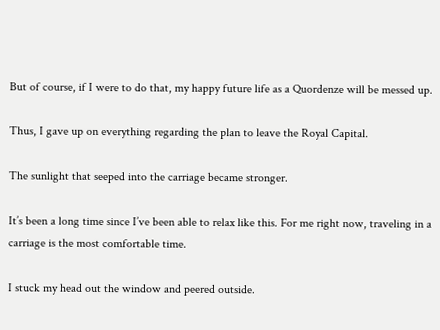But of course, if I were to do that, my happy future life as a Quordenze will be messed up.

Thus, I gave up on everything regarding the plan to leave the Royal Capital.

The sunlight that seeped into the carriage became stronger.

It’s been a long time since I’ve been able to relax like this. For me right now, traveling in a carriage is the most comfortable time.

I stuck my head out the window and peered outside.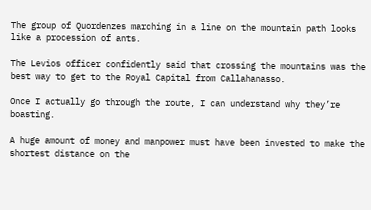The group of Quordenzes marching in a line on the mountain path looks like a procession of ants.

The Levios officer confidently said that crossing the mountains was the best way to get to the Royal Capital from Callahanasso.

Once I actually go through the route, I can understand why they’re boasting.

A huge amount of money and manpower must have been invested to make the shortest distance on the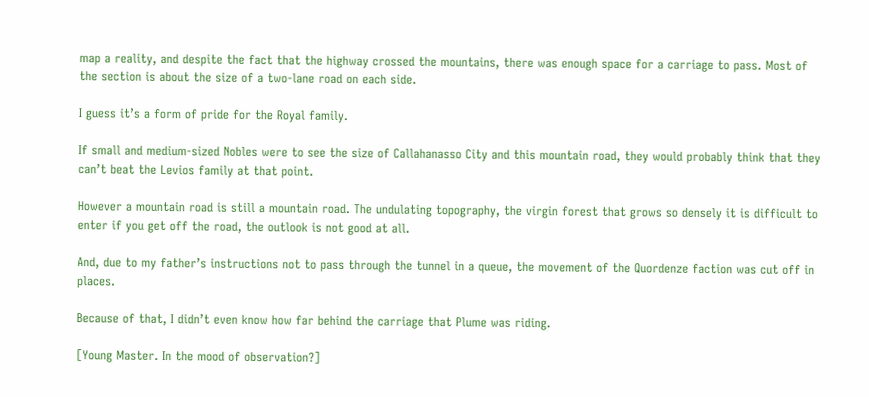map a reality, and despite the fact that the highway crossed the mountains, there was enough space for a carriage to pass. Most of the section is about the size of a two-lane road on each side.

I guess it’s a form of pride for the Royal family.

If small and medium-sized Nobles were to see the size of Callahanasso City and this mountain road, they would probably think that they can’t beat the Levios family at that point.

However a mountain road is still a mountain road. The undulating topography, the virgin forest that grows so densely it is difficult to enter if you get off the road, the outlook is not good at all.

And, due to my father’s instructions not to pass through the tunnel in a queue, the movement of the Quordenze faction was cut off in places.

Because of that, I didn’t even know how far behind the carriage that Plume was riding.

[Young Master. In the mood of observation?]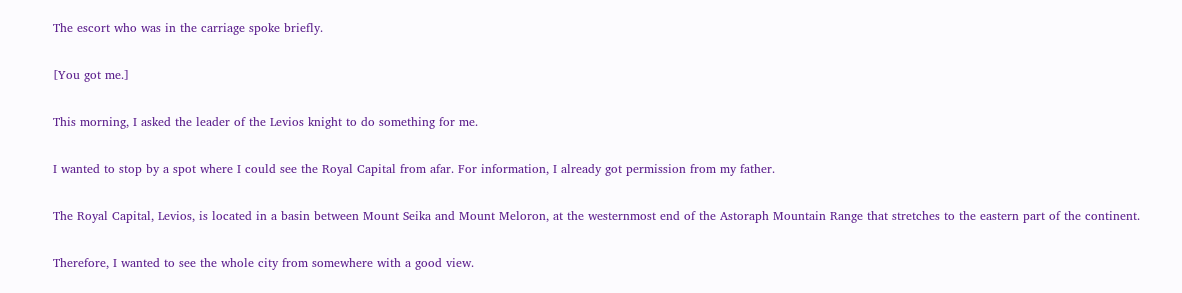The escort who was in the carriage spoke briefly.

[You got me.]

This morning, I asked the leader of the Levios knight to do something for me.

I wanted to stop by a spot where I could see the Royal Capital from afar. For information, I already got permission from my father.

The Royal Capital, Levios, is located in a basin between Mount Seika and Mount Meloron, at the westernmost end of the Astoraph Mountain Range that stretches to the eastern part of the continent.

Therefore, I wanted to see the whole city from somewhere with a good view.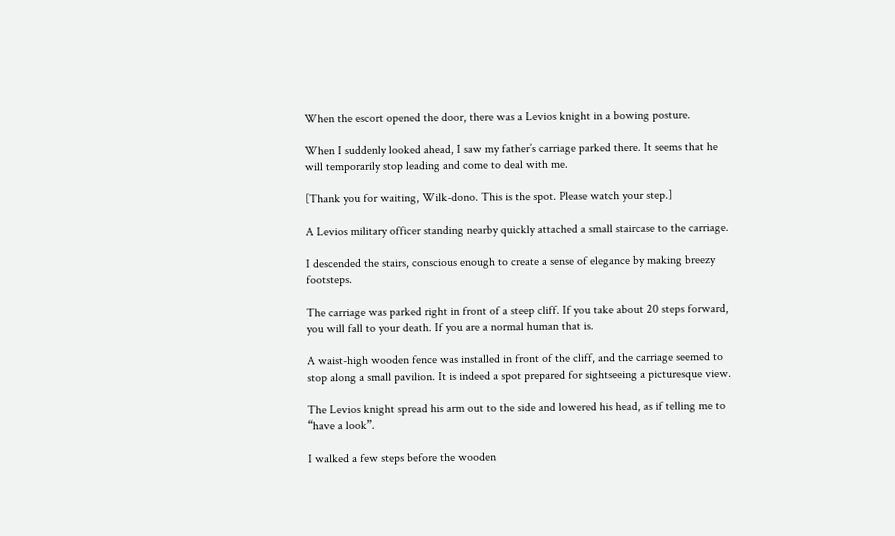When the escort opened the door, there was a Levios knight in a bowing posture.

When I suddenly looked ahead, I saw my father’s carriage parked there. It seems that he will temporarily stop leading and come to deal with me.

[Thank you for waiting, Wilk-dono. This is the spot. Please watch your step.]

A Levios military officer standing nearby quickly attached a small staircase to the carriage.

I descended the stairs, conscious enough to create a sense of elegance by making breezy footsteps.

The carriage was parked right in front of a steep cliff. If you take about 20 steps forward, you will fall to your death. If you are a normal human that is.

A waist-high wooden fence was installed in front of the cliff, and the carriage seemed to stop along a small pavilion. It is indeed a spot prepared for sightseeing a picturesque view.

The Levios knight spread his arm out to the side and lowered his head, as if telling me to “have a look”.

I walked a few steps before the wooden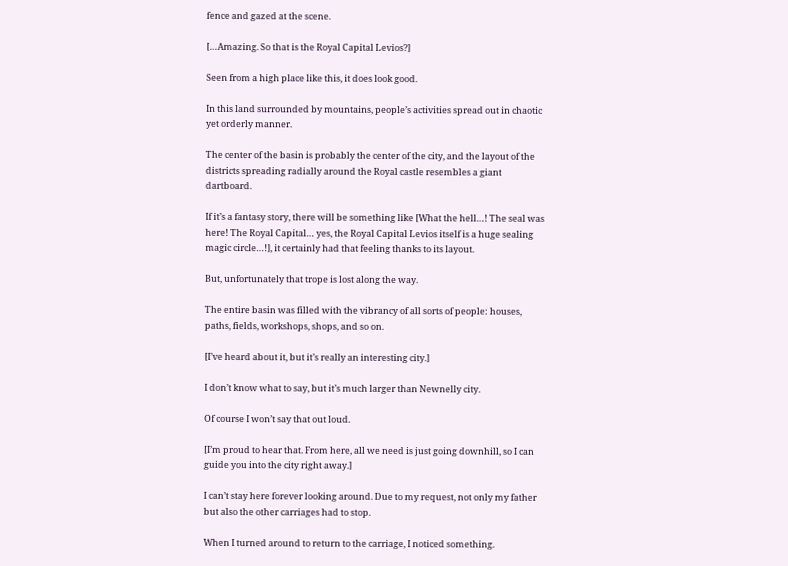fence and gazed at the scene.

[…Amazing. So that is the Royal Capital Levios?]

Seen from a high place like this, it does look good.

In this land surrounded by mountains, people’s activities spread out in chaotic yet orderly manner.

The center of the basin is probably the center of the city, and the layout of the districts spreading radially around the Royal castle resembles a giant dartboard.

If it’s a fantasy story, there will be something like [What the hell…! The seal was here! The Royal Capital… yes, the Royal Capital Levios itself is a huge sealing magic circle…!], it certainly had that feeling thanks to its layout.

But, unfortunately that trope is lost along the way.

The entire basin was filled with the vibrancy of all sorts of people: houses, paths, fields, workshops, shops, and so on.

[I’ve heard about it, but it’s really an interesting city.]

I don’t know what to say, but it’s much larger than Newnelly city.

Of course I won’t say that out loud.

[I’m proud to hear that. From here, all we need is just going downhill, so I can guide you into the city right away.]

I can’t stay here forever looking around. Due to my request, not only my father but also the other carriages had to stop.

When I turned around to return to the carriage, I noticed something.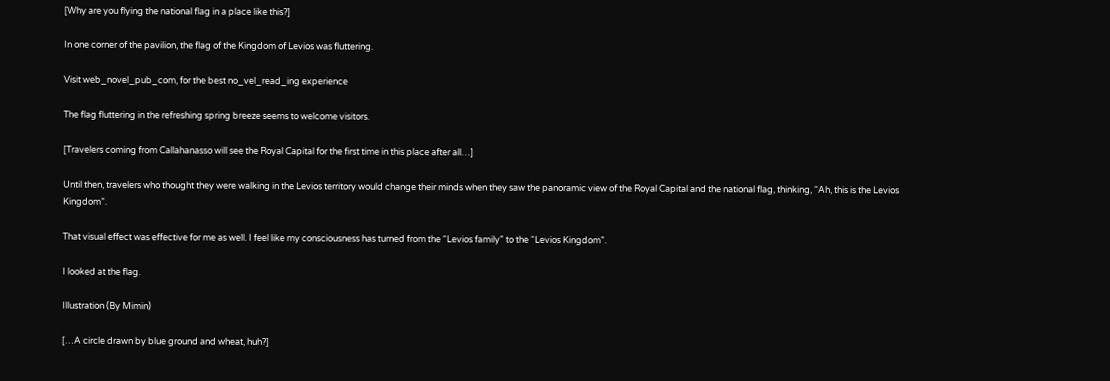[Why are you flying the national flag in a place like this?]

In one corner of the pavilion, the flag of the Kingdom of Levios was fluttering.

Visit web_novel_pub_com, for the best no_vel_read_ing experience

The flag fluttering in the refreshing spring breeze seems to welcome visitors.

[Travelers coming from Callahanasso will see the Royal Capital for the first time in this place after all…]

Until then, travelers who thought they were walking in the Levios territory would change their minds when they saw the panoramic view of the Royal Capital and the national flag, thinking, “Ah, this is the Levios Kingdom”.

That visual effect was effective for me as well. I feel like my consciousness has turned from the “Levios family” to the “Levios Kingdom”.

I looked at the flag.

Illustration (By Mimin)

[…A circle drawn by blue ground and wheat, huh?]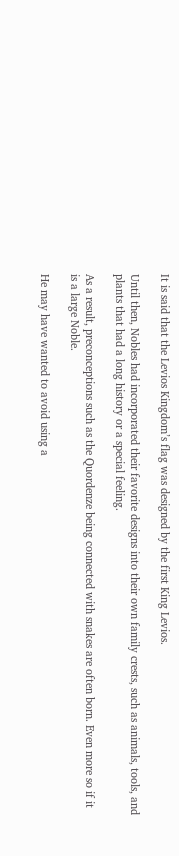It is said that the Levios Kingdom’s flag was designed by the first King Levios.

Until then, Nobles had incorporated their favorite designs into their own family crests, such as animals, tools, and plants that had a long history or a special feeling.

As a result, preconceptions such as the Quordenze being connected with snakes are often born. Even more so if it is a large Noble.

He may have wanted to avoid using a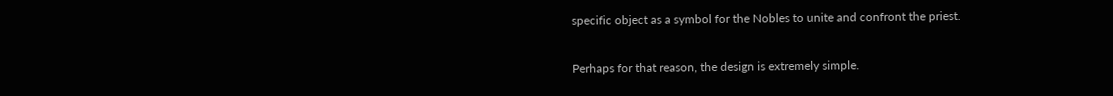specific object as a symbol for the Nobles to unite and confront the priest.

Perhaps for that reason, the design is extremely simple.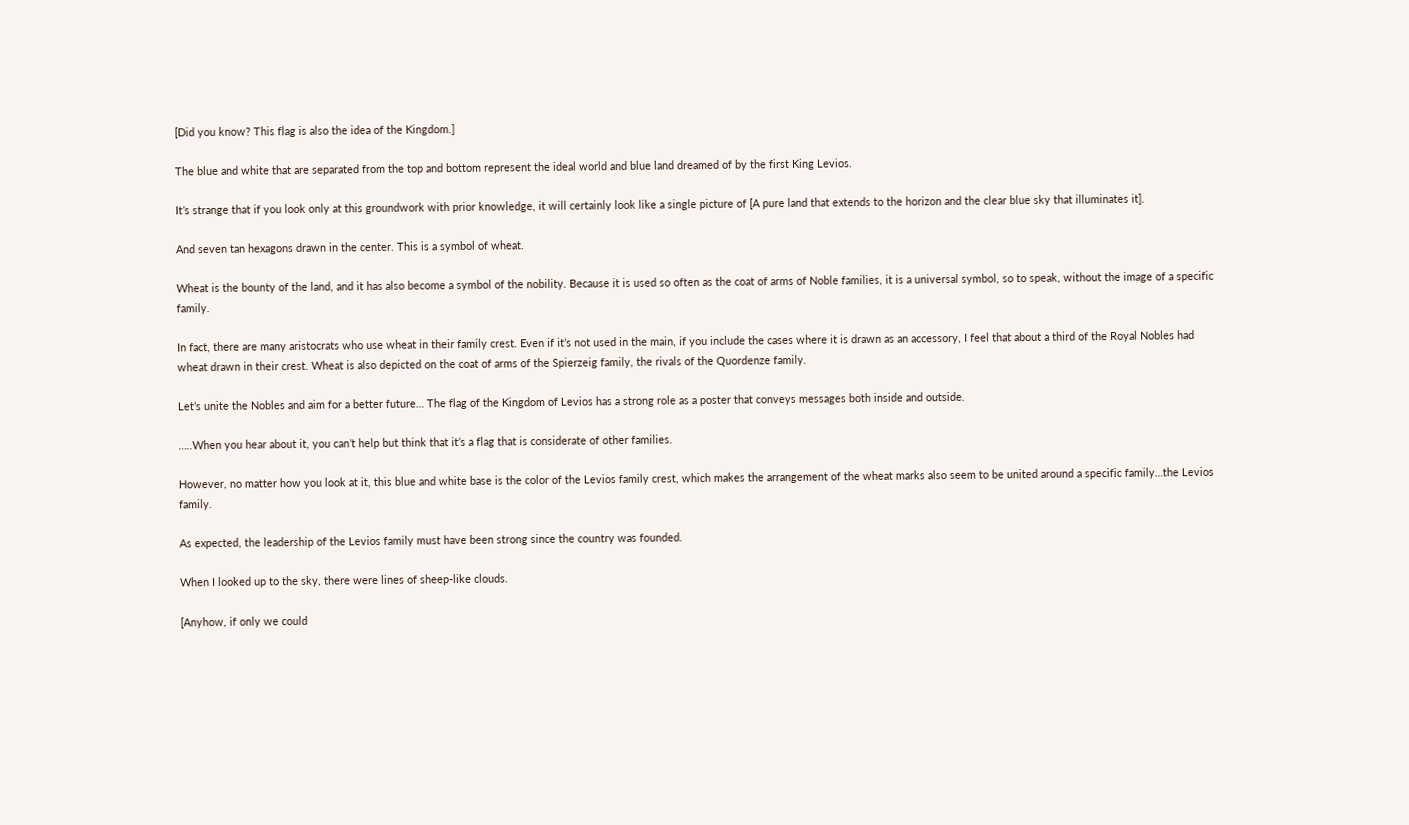[Did you know? This flag is also the idea of the Kingdom.]

The blue and white that are separated from the top and bottom represent the ideal world and blue land dreamed of by the first King Levios.

It’s strange that if you look only at this groundwork with prior knowledge, it will certainly look like a single picture of [A pure land that extends to the horizon and the clear blue sky that illuminates it].

And seven tan hexagons drawn in the center. This is a symbol of wheat.

Wheat is the bounty of the land, and it has also become a symbol of the nobility. Because it is used so often as the coat of arms of Noble families, it is a universal symbol, so to speak, without the image of a specific family.

In fact, there are many aristocrats who use wheat in their family crest. Even if it’s not used in the main, if you include the cases where it is drawn as an accessory, I feel that about a third of the Royal Nobles had wheat drawn in their crest. Wheat is also depicted on the coat of arms of the Spierzeig family, the rivals of the Quordenze family.

Let’s unite the Nobles and aim for a better future… The flag of the Kingdom of Levios has a strong role as a poster that conveys messages both inside and outside.

…..When you hear about it, you can’t help but think that it’s a flag that is considerate of other families.

However, no matter how you look at it, this blue and white base is the color of the Levios family crest, which makes the arrangement of the wheat marks also seem to be united around a specific family…the Levios family.

As expected, the leadership of the Levios family must have been strong since the country was founded.

When I looked up to the sky, there were lines of sheep-like clouds.

[Anyhow, if only we could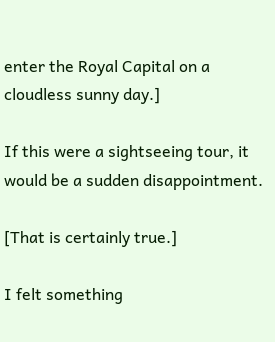enter the Royal Capital on a cloudless sunny day.]

If this were a sightseeing tour, it would be a sudden disappointment.

[That is certainly true.]

I felt something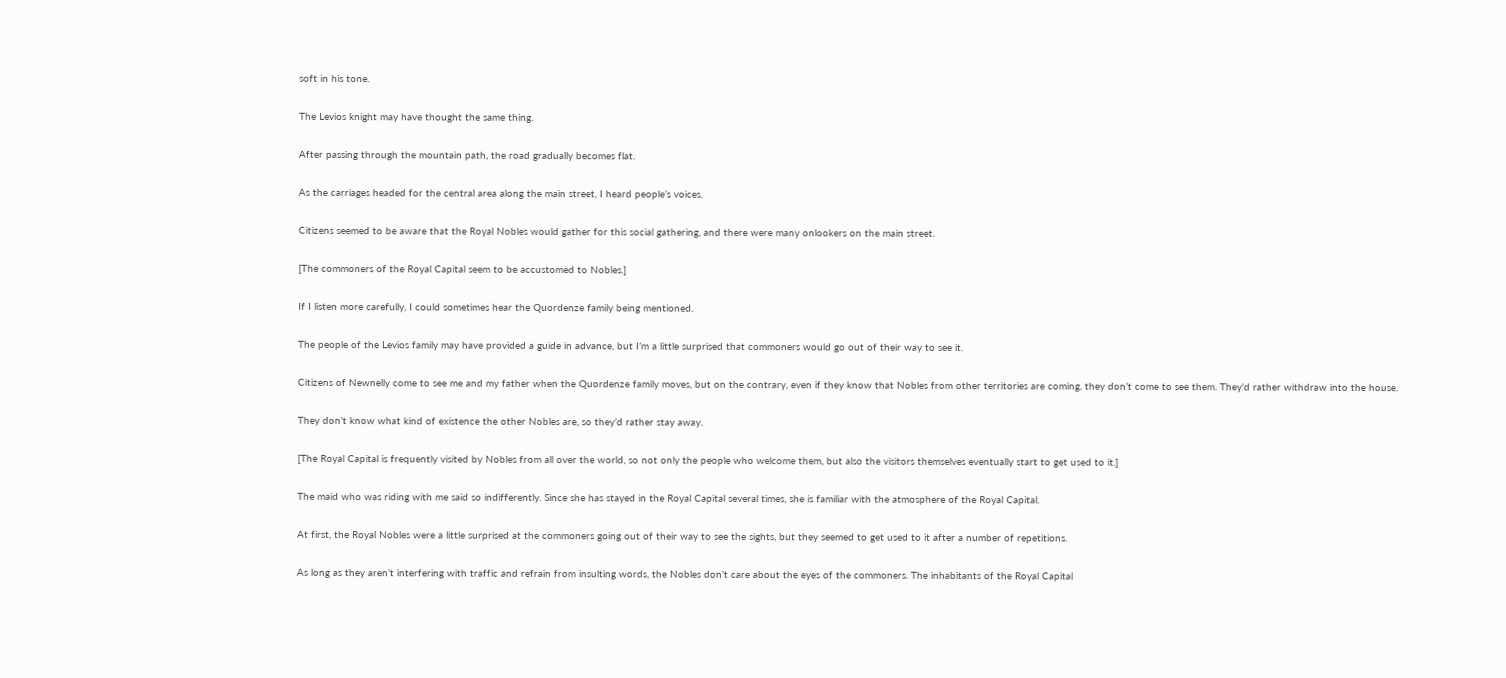soft in his tone.

The Levios knight may have thought the same thing.

After passing through the mountain path, the road gradually becomes flat.

As the carriages headed for the central area along the main street, I heard people’s voices.

Citizens seemed to be aware that the Royal Nobles would gather for this social gathering, and there were many onlookers on the main street.

[The commoners of the Royal Capital seem to be accustomed to Nobles.]

If I listen more carefully, I could sometimes hear the Quordenze family being mentioned.

The people of the Levios family may have provided a guide in advance, but I’m a little surprised that commoners would go out of their way to see it.

Citizens of Newnelly come to see me and my father when the Quordenze family moves, but on the contrary, even if they know that Nobles from other territories are coming, they don’t come to see them. They’d rather withdraw into the house.

They don’t know what kind of existence the other Nobles are, so they’d rather stay away.

[The Royal Capital is frequently visited by Nobles from all over the world, so not only the people who welcome them, but also the visitors themselves eventually start to get used to it.]

The maid who was riding with me said so indifferently. Since she has stayed in the Royal Capital several times, she is familiar with the atmosphere of the Royal Capital.

At first, the Royal Nobles were a little surprised at the commoners going out of their way to see the sights, but they seemed to get used to it after a number of repetitions.

As long as they aren’t interfering with traffic and refrain from insulting words, the Nobles don’t care about the eyes of the commoners. The inhabitants of the Royal Capital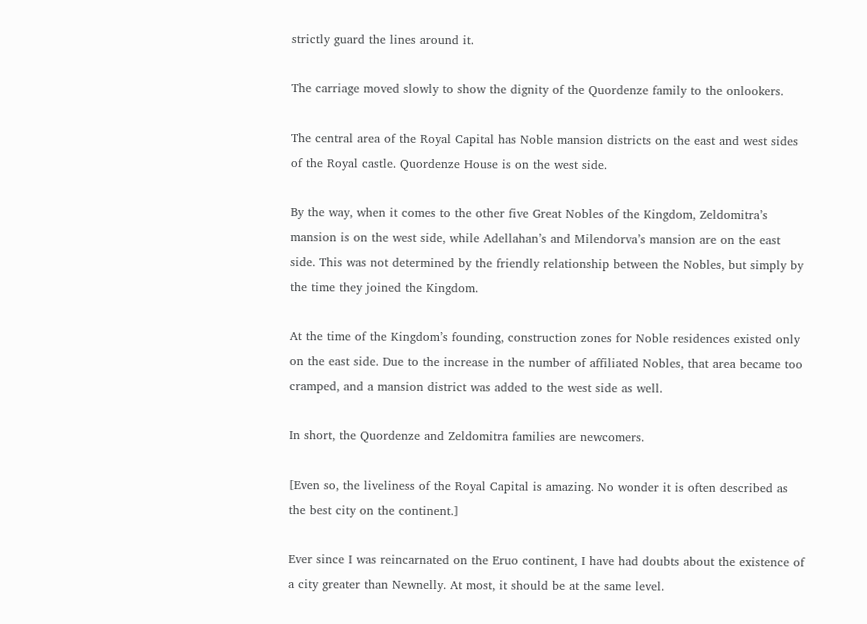strictly guard the lines around it.

The carriage moved slowly to show the dignity of the Quordenze family to the onlookers.

The central area of the Royal Capital has Noble mansion districts on the east and west sides of the Royal castle. Quordenze House is on the west side.

By the way, when it comes to the other five Great Nobles of the Kingdom, Zeldomitra’s mansion is on the west side, while Adellahan’s and Milendorva’s mansion are on the east side. This was not determined by the friendly relationship between the Nobles, but simply by the time they joined the Kingdom.

At the time of the Kingdom’s founding, construction zones for Noble residences existed only on the east side. Due to the increase in the number of affiliated Nobles, that area became too cramped, and a mansion district was added to the west side as well.

In short, the Quordenze and Zeldomitra families are newcomers.

[Even so, the liveliness of the Royal Capital is amazing. No wonder it is often described as the best city on the continent.]

Ever since I was reincarnated on the Eruo continent, I have had doubts about the existence of a city greater than Newnelly. At most, it should be at the same level.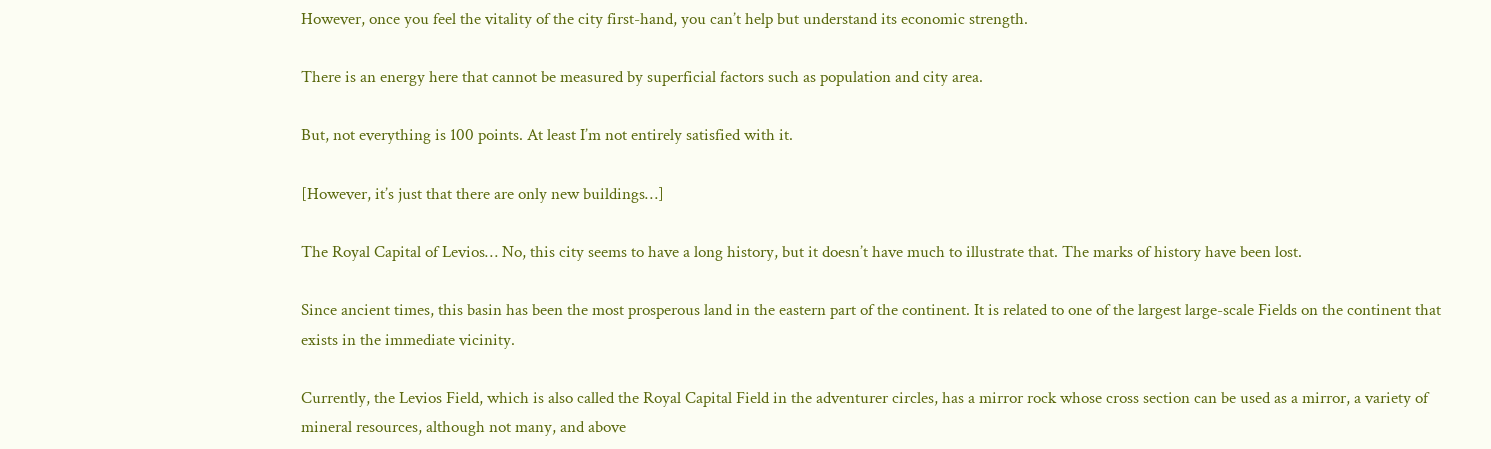However, once you feel the vitality of the city first-hand, you can’t help but understand its economic strength.

There is an energy here that cannot be measured by superficial factors such as population and city area.

But, not everything is 100 points. At least I’m not entirely satisfied with it.

[However, it’s just that there are only new buildings…]

The Royal Capital of Levios… No, this city seems to have a long history, but it doesn’t have much to illustrate that. The marks of history have been lost.

Since ancient times, this basin has been the most prosperous land in the eastern part of the continent. It is related to one of the largest large-scale Fields on the continent that exists in the immediate vicinity.

Currently, the Levios Field, which is also called the Royal Capital Field in the adventurer circles, has a mirror rock whose cross section can be used as a mirror, a variety of mineral resources, although not many, and above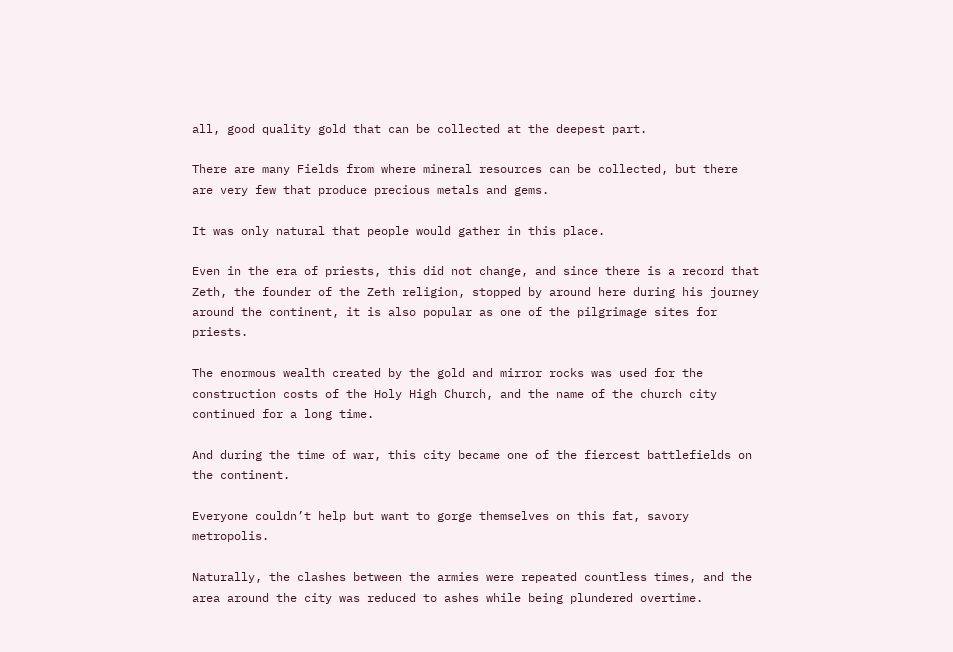all, good quality gold that can be collected at the deepest part.

There are many Fields from where mineral resources can be collected, but there are very few that produce precious metals and gems.

It was only natural that people would gather in this place.

Even in the era of priests, this did not change, and since there is a record that Zeth, the founder of the Zeth religion, stopped by around here during his journey around the continent, it is also popular as one of the pilgrimage sites for priests.

The enormous wealth created by the gold and mirror rocks was used for the construction costs of the Holy High Church, and the name of the church city continued for a long time.

And during the time of war, this city became one of the fiercest battlefields on the continent.

Everyone couldn’t help but want to gorge themselves on this fat, savory metropolis.

Naturally, the clashes between the armies were repeated countless times, and the area around the city was reduced to ashes while being plundered overtime.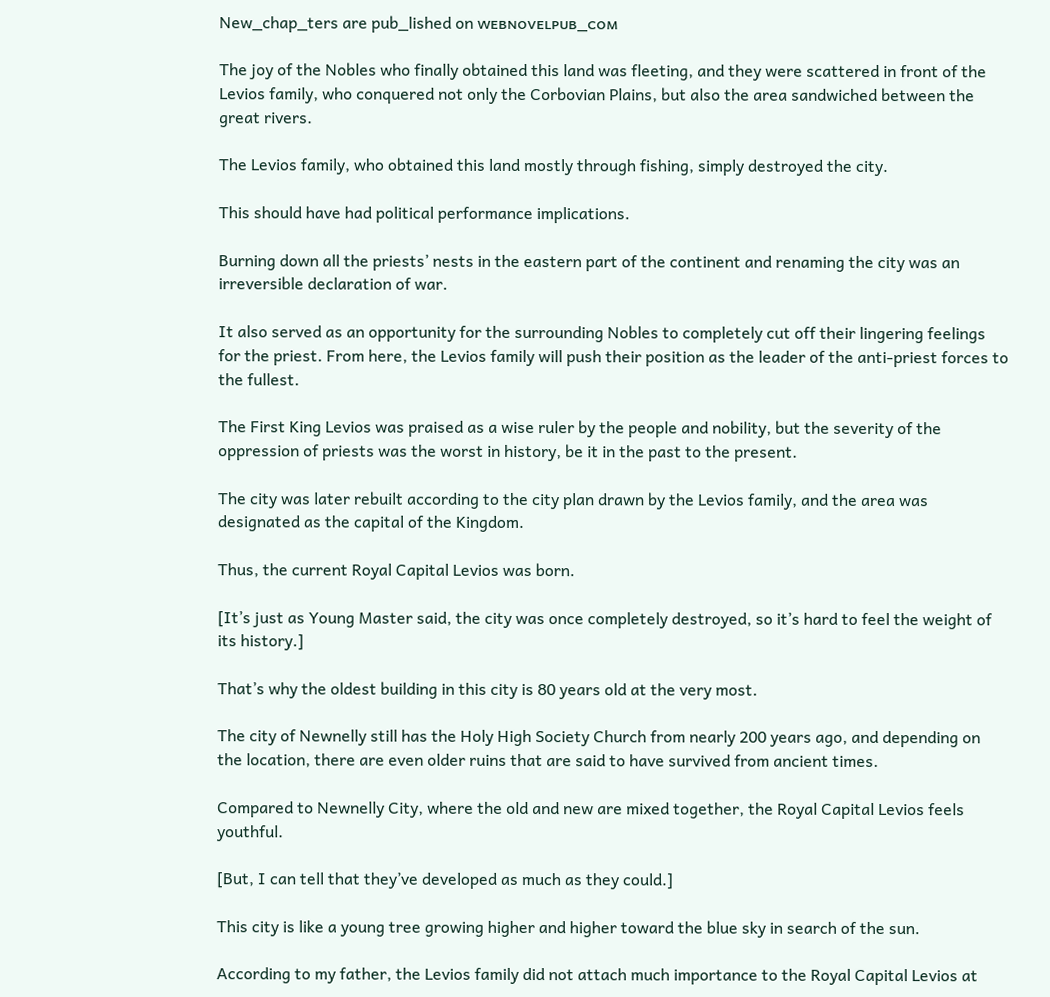New_chap_ters are pub_lished on ᴡᴇʙɴᴏᴠᴇʟᴘᴜʙ_ᴄᴏᴍ

The joy of the Nobles who finally obtained this land was fleeting, and they were scattered in front of the Levios family, who conquered not only the Corbovian Plains, but also the area sandwiched between the great rivers.

The Levios family, who obtained this land mostly through fishing, simply destroyed the city.

This should have had political performance implications.

Burning down all the priests’ nests in the eastern part of the continent and renaming the city was an irreversible declaration of war.

It also served as an opportunity for the surrounding Nobles to completely cut off their lingering feelings for the priest. From here, the Levios family will push their position as the leader of the anti-priest forces to the fullest.

The First King Levios was praised as a wise ruler by the people and nobility, but the severity of the oppression of priests was the worst in history, be it in the past to the present.

The city was later rebuilt according to the city plan drawn by the Levios family, and the area was designated as the capital of the Kingdom.

Thus, the current Royal Capital Levios was born.

[It’s just as Young Master said, the city was once completely destroyed, so it’s hard to feel the weight of its history.]

That’s why the oldest building in this city is 80 years old at the very most.

The city of Newnelly still has the Holy High Society Church from nearly 200 years ago, and depending on the location, there are even older ruins that are said to have survived from ancient times.

Compared to Newnelly City, where the old and new are mixed together, the Royal Capital Levios feels youthful.

[But, I can tell that they’ve developed as much as they could.]

This city is like a young tree growing higher and higher toward the blue sky in search of the sun.

According to my father, the Levios family did not attach much importance to the Royal Capital Levios at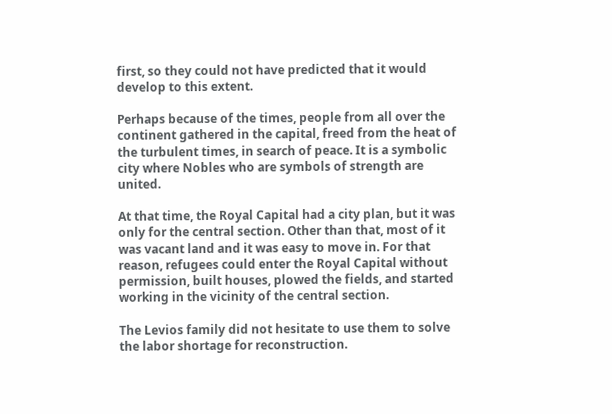first, so they could not have predicted that it would develop to this extent.

Perhaps because of the times, people from all over the continent gathered in the capital, freed from the heat of the turbulent times, in search of peace. It is a symbolic city where Nobles who are symbols of strength are united.

At that time, the Royal Capital had a city plan, but it was only for the central section. Other than that, most of it was vacant land and it was easy to move in. For that reason, refugees could enter the Royal Capital without permission, built houses, plowed the fields, and started working in the vicinity of the central section.

The Levios family did not hesitate to use them to solve the labor shortage for reconstruction.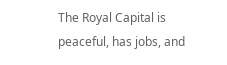The Royal Capital is peaceful, has jobs, and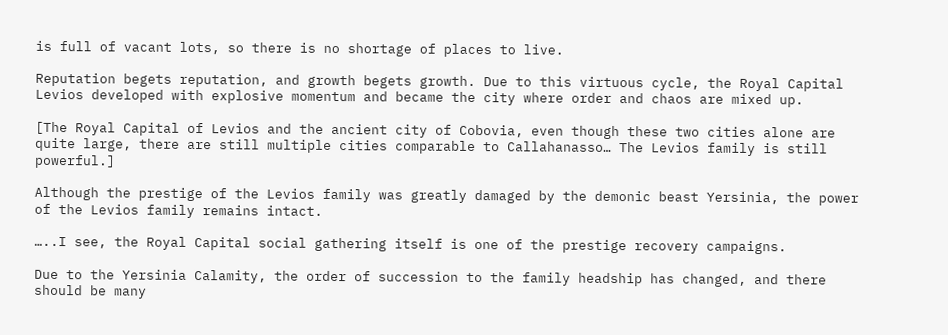is full of vacant lots, so there is no shortage of places to live.

Reputation begets reputation, and growth begets growth. Due to this virtuous cycle, the Royal Capital Levios developed with explosive momentum and became the city where order and chaos are mixed up.

[The Royal Capital of Levios and the ancient city of Cobovia, even though these two cities alone are quite large, there are still multiple cities comparable to Callahanasso… The Levios family is still powerful.]

Although the prestige of the Levios family was greatly damaged by the demonic beast Yersinia, the power of the Levios family remains intact.

…..I see, the Royal Capital social gathering itself is one of the prestige recovery campaigns.

Due to the Yersinia Calamity, the order of succession to the family headship has changed, and there should be many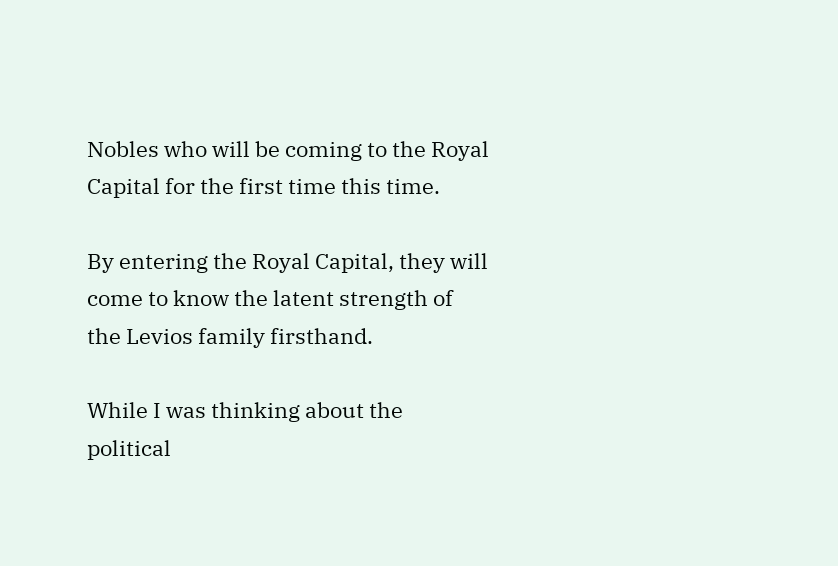Nobles who will be coming to the Royal Capital for the first time this time.

By entering the Royal Capital, they will come to know the latent strength of the Levios family firsthand.

While I was thinking about the political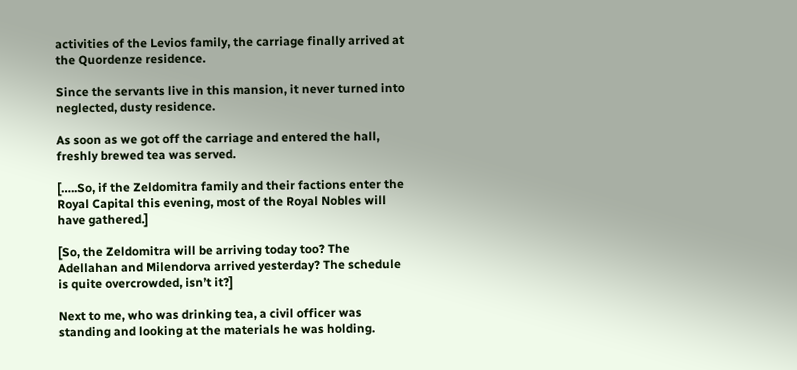activities of the Levios family, the carriage finally arrived at the Quordenze residence.

Since the servants live in this mansion, it never turned into neglected, dusty residence.

As soon as we got off the carriage and entered the hall, freshly brewed tea was served.

[…..So, if the Zeldomitra family and their factions enter the Royal Capital this evening, most of the Royal Nobles will have gathered.]

[So, the Zeldomitra will be arriving today too? The Adellahan and Milendorva arrived yesterday? The schedule is quite overcrowded, isn’t it?]

Next to me, who was drinking tea, a civil officer was standing and looking at the materials he was holding.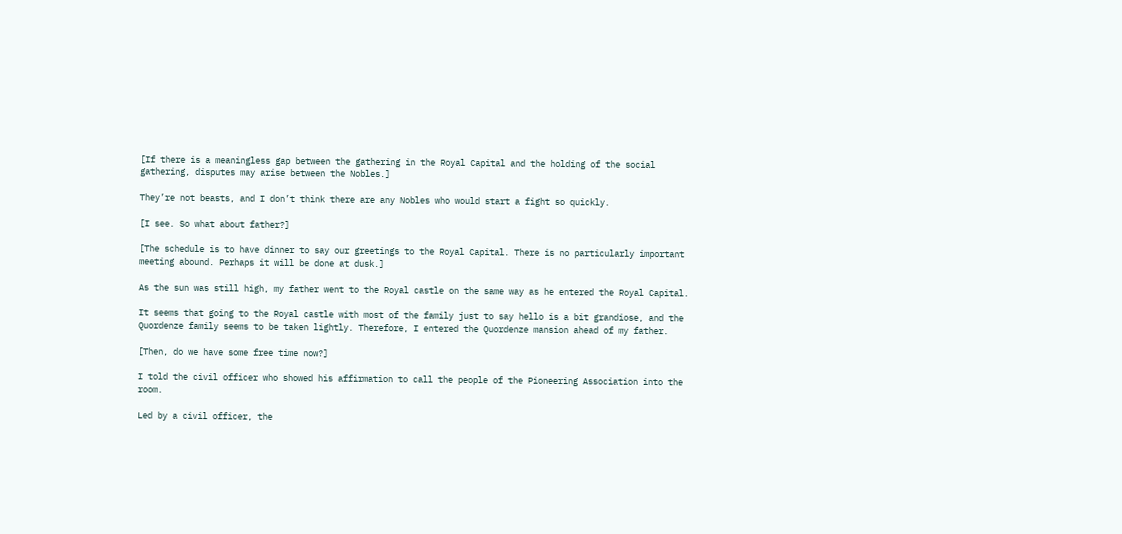[If there is a meaningless gap between the gathering in the Royal Capital and the holding of the social gathering, disputes may arise between the Nobles.]

They’re not beasts, and I don’t think there are any Nobles who would start a fight so quickly.

[I see. So what about father?]

[The schedule is to have dinner to say our greetings to the Royal Capital. There is no particularly important meeting abound. Perhaps it will be done at dusk.]

As the sun was still high, my father went to the Royal castle on the same way as he entered the Royal Capital.

It seems that going to the Royal castle with most of the family just to say hello is a bit grandiose, and the Quordenze family seems to be taken lightly. Therefore, I entered the Quordenze mansion ahead of my father.

[Then, do we have some free time now?]

I told the civil officer who showed his affirmation to call the people of the Pioneering Association into the room.

Led by a civil officer, the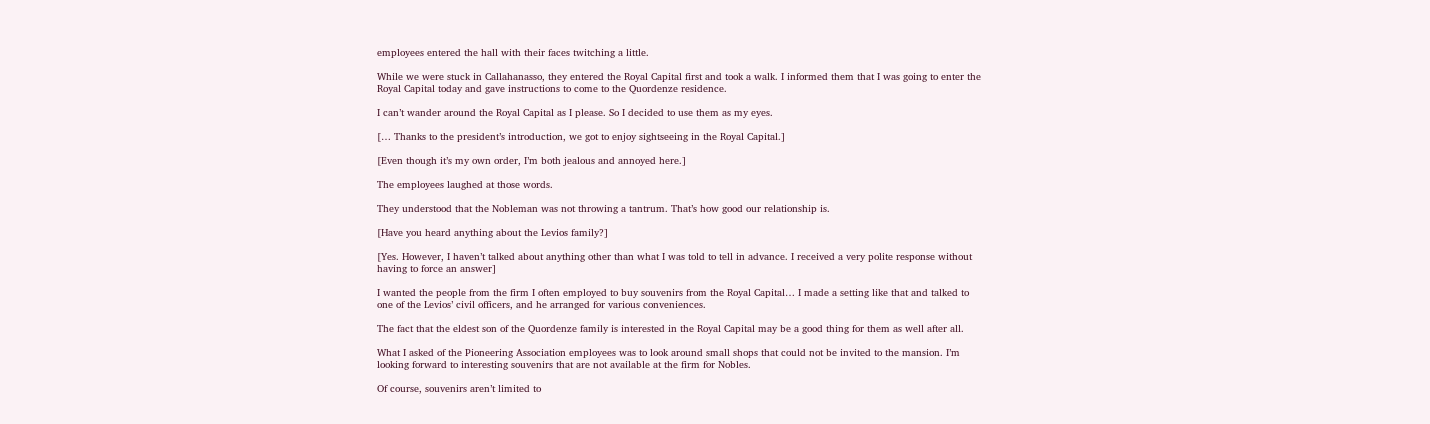employees entered the hall with their faces twitching a little.

While we were stuck in Callahanasso, they entered the Royal Capital first and took a walk. I informed them that I was going to enter the Royal Capital today and gave instructions to come to the Quordenze residence.

I can’t wander around the Royal Capital as I please. So I decided to use them as my eyes.

[… Thanks to the president’s introduction, we got to enjoy sightseeing in the Royal Capital.]

[Even though it’s my own order, I’m both jealous and annoyed here.]

The employees laughed at those words.

They understood that the Nobleman was not throwing a tantrum. That’s how good our relationship is.

[Have you heard anything about the Levios family?]

[Yes. However, I haven’t talked about anything other than what I was told to tell in advance. I received a very polite response without having to force an answer]

I wanted the people from the firm I often employed to buy souvenirs from the Royal Capital… I made a setting like that and talked to one of the Levios’ civil officers, and he arranged for various conveniences.

The fact that the eldest son of the Quordenze family is interested in the Royal Capital may be a good thing for them as well after all.

What I asked of the Pioneering Association employees was to look around small shops that could not be invited to the mansion. I’m looking forward to interesting souvenirs that are not available at the firm for Nobles.

Of course, souvenirs aren’t limited to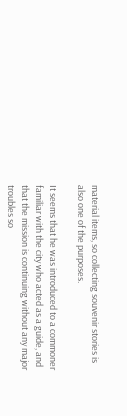material items, so collecting souvenir stories is also one of the purposes.

It seems that he was introduced to a commoner familiar with the city who acted as a guide, and that the mission is continuing without any major troubles so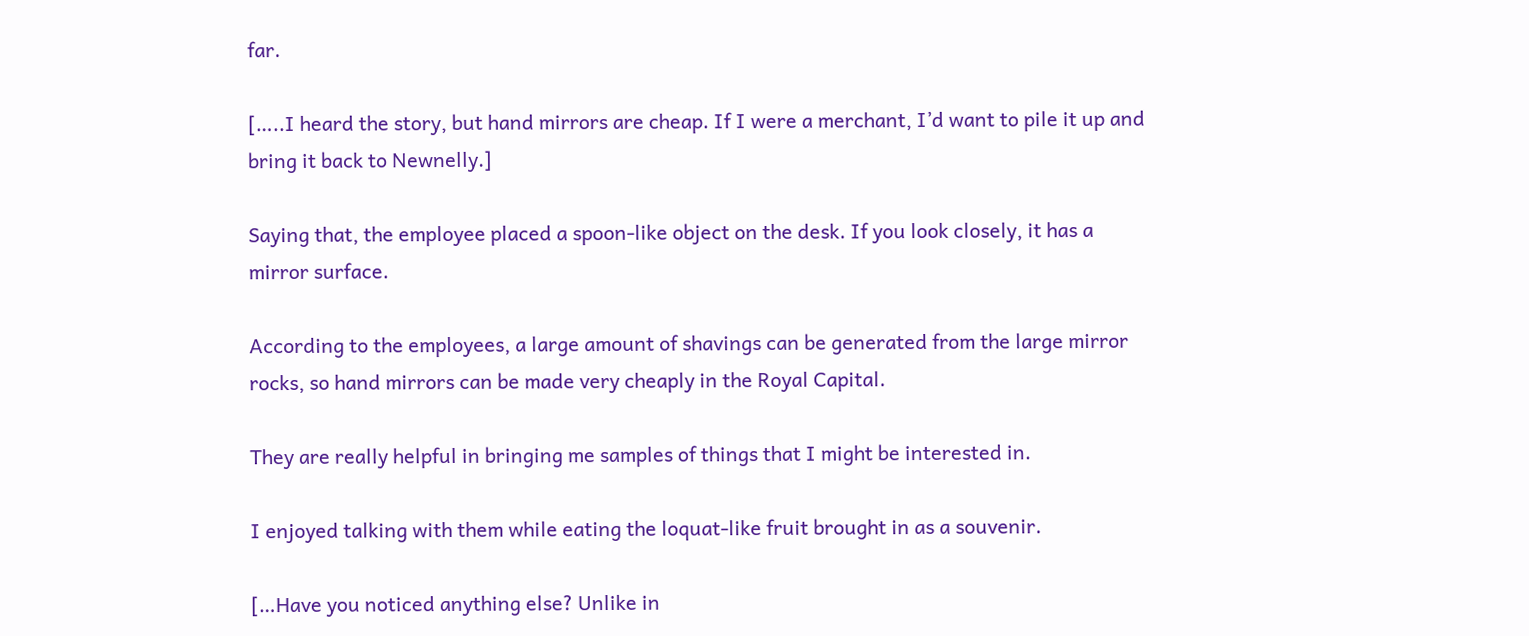far.

[…..I heard the story, but hand mirrors are cheap. If I were a merchant, I’d want to pile it up and bring it back to Newnelly.]

Saying that, the employee placed a spoon-like object on the desk. If you look closely, it has a mirror surface.

According to the employees, a large amount of shavings can be generated from the large mirror rocks, so hand mirrors can be made very cheaply in the Royal Capital.

They are really helpful in bringing me samples of things that I might be interested in.

I enjoyed talking with them while eating the loquat-like fruit brought in as a souvenir.

[…Have you noticed anything else? Unlike in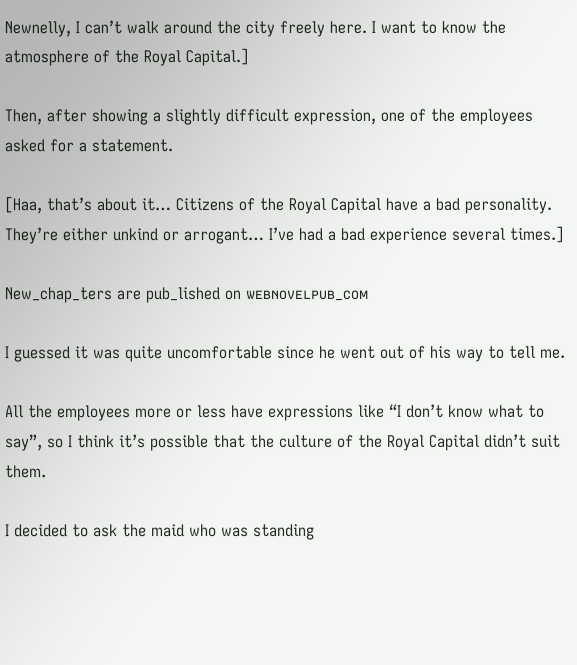Newnelly, I can’t walk around the city freely here. I want to know the atmosphere of the Royal Capital.]

Then, after showing a slightly difficult expression, one of the employees asked for a statement.

[Haa, that’s about it… Citizens of the Royal Capital have a bad personality. They’re either unkind or arrogant… I’ve had a bad experience several times.]

New_chap_ters are pub_lished on ᴡᴇʙɴᴏᴠᴇʟᴘᴜʙ_ᴄᴏᴍ

I guessed it was quite uncomfortable since he went out of his way to tell me.

All the employees more or less have expressions like “I don’t know what to say”, so I think it’s possible that the culture of the Royal Capital didn’t suit them.

I decided to ask the maid who was standing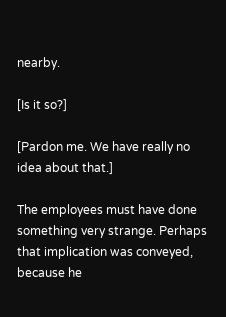nearby.

[Is it so?]

[Pardon me. We have really no idea about that.]

The employees must have done something very strange. Perhaps that implication was conveyed, because he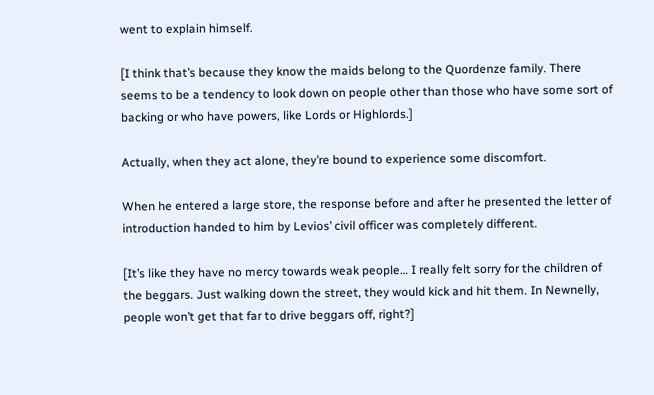went to explain himself.

[I think that’s because they know the maids belong to the Quordenze family. There seems to be a tendency to look down on people other than those who have some sort of backing or who have powers, like Lords or Highlords.]

Actually, when they act alone, they’re bound to experience some discomfort.

When he entered a large store, the response before and after he presented the letter of introduction handed to him by Levios’ civil officer was completely different.

[It’s like they have no mercy towards weak people… I really felt sorry for the children of the beggars. Just walking down the street, they would kick and hit them. In Newnelly, people won’t get that far to drive beggars off, right?]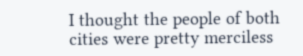I thought the people of both cities were pretty merciless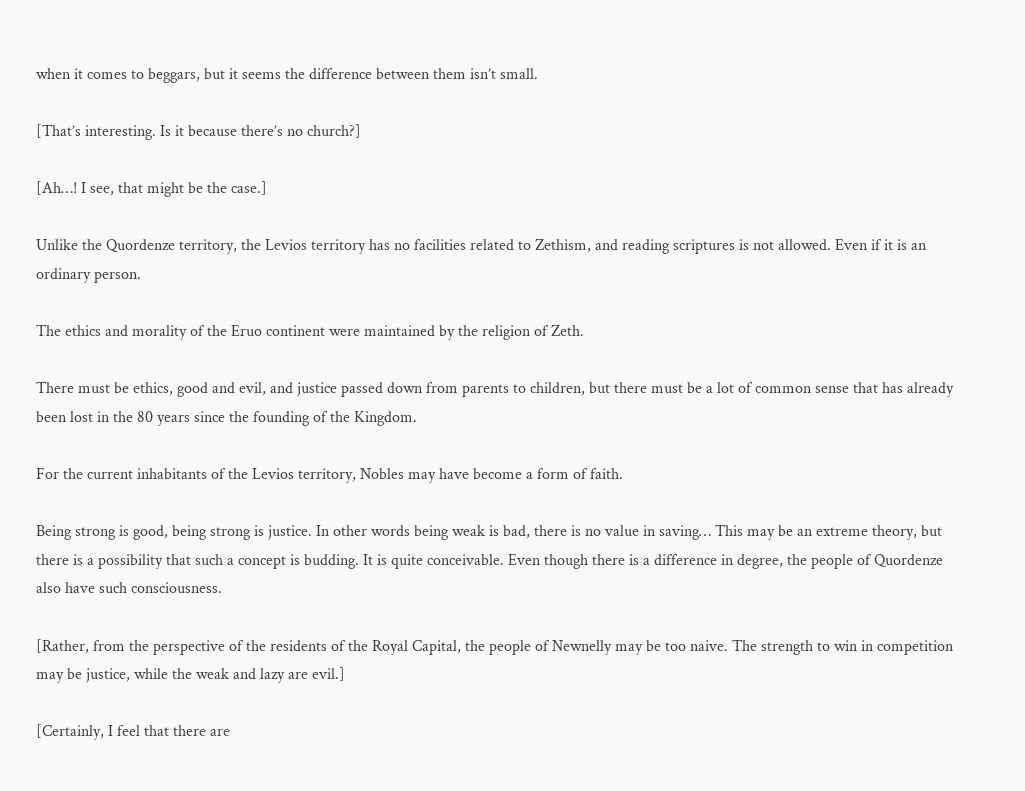when it comes to beggars, but it seems the difference between them isn’t small.

[That’s interesting. Is it because there’s no church?]

[Ah…! I see, that might be the case.]

Unlike the Quordenze territory, the Levios territory has no facilities related to Zethism, and reading scriptures is not allowed. Even if it is an ordinary person.

The ethics and morality of the Eruo continent were maintained by the religion of Zeth.

There must be ethics, good and evil, and justice passed down from parents to children, but there must be a lot of common sense that has already been lost in the 80 years since the founding of the Kingdom.

For the current inhabitants of the Levios territory, Nobles may have become a form of faith.

Being strong is good, being strong is justice. In other words being weak is bad, there is no value in saving… This may be an extreme theory, but there is a possibility that such a concept is budding. It is quite conceivable. Even though there is a difference in degree, the people of Quordenze also have such consciousness.

[Rather, from the perspective of the residents of the Royal Capital, the people of Newnelly may be too naive. The strength to win in competition may be justice, while the weak and lazy are evil.]

[Certainly, I feel that there are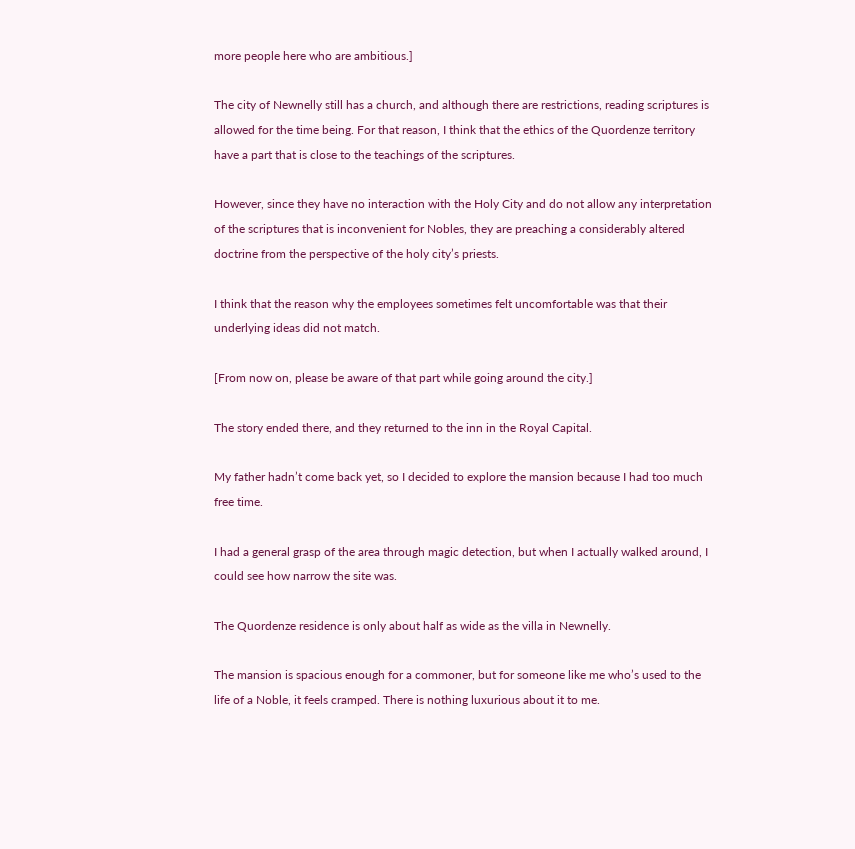more people here who are ambitious.]

The city of Newnelly still has a church, and although there are restrictions, reading scriptures is allowed for the time being. For that reason, I think that the ethics of the Quordenze territory have a part that is close to the teachings of the scriptures.

However, since they have no interaction with the Holy City and do not allow any interpretation of the scriptures that is inconvenient for Nobles, they are preaching a considerably altered doctrine from the perspective of the holy city’s priests.

I think that the reason why the employees sometimes felt uncomfortable was that their underlying ideas did not match.

[From now on, please be aware of that part while going around the city.]

The story ended there, and they returned to the inn in the Royal Capital.

My father hadn’t come back yet, so I decided to explore the mansion because I had too much free time.

I had a general grasp of the area through magic detection, but when I actually walked around, I could see how narrow the site was.

The Quordenze residence is only about half as wide as the villa in Newnelly.

The mansion is spacious enough for a commoner, but for someone like me who’s used to the life of a Noble, it feels cramped. There is nothing luxurious about it to me.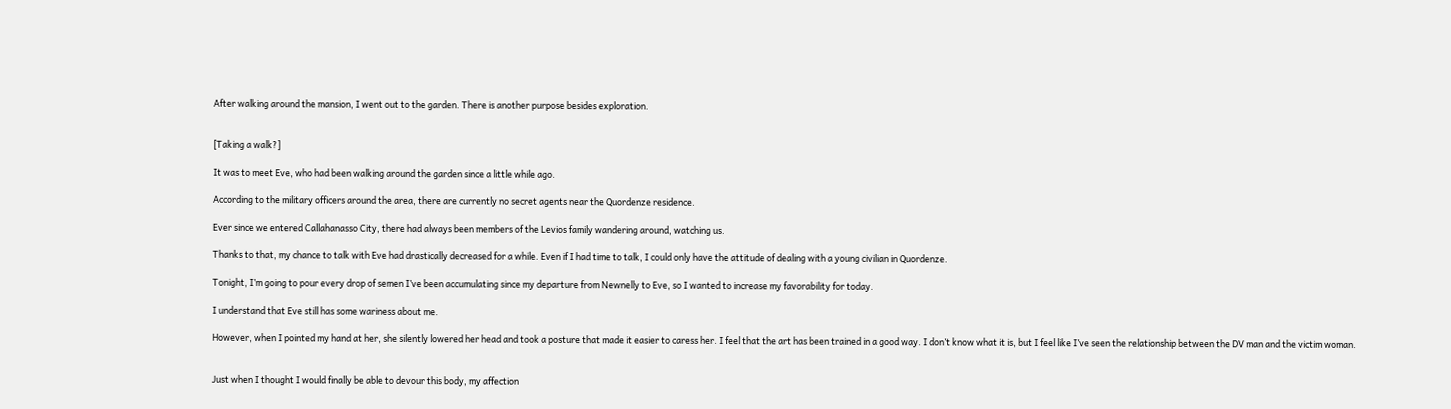After walking around the mansion, I went out to the garden. There is another purpose besides exploration.


[Taking a walk?]

It was to meet Eve, who had been walking around the garden since a little while ago.

According to the military officers around the area, there are currently no secret agents near the Quordenze residence.

Ever since we entered Callahanasso City, there had always been members of the Levios family wandering around, watching us.

Thanks to that, my chance to talk with Eve had drastically decreased for a while. Even if I had time to talk, I could only have the attitude of dealing with a young civilian in Quordenze.

Tonight, I’m going to pour every drop of semen I’ve been accumulating since my departure from Newnelly to Eve, so I wanted to increase my favorability for today.

I understand that Eve still has some wariness about me.

However, when I pointed my hand at her, she silently lowered her head and took a posture that made it easier to caress her. I feel that the art has been trained in a good way. I don’t know what it is, but I feel like I’ve seen the relationship between the DV man and the victim woman.


Just when I thought I would finally be able to devour this body, my affection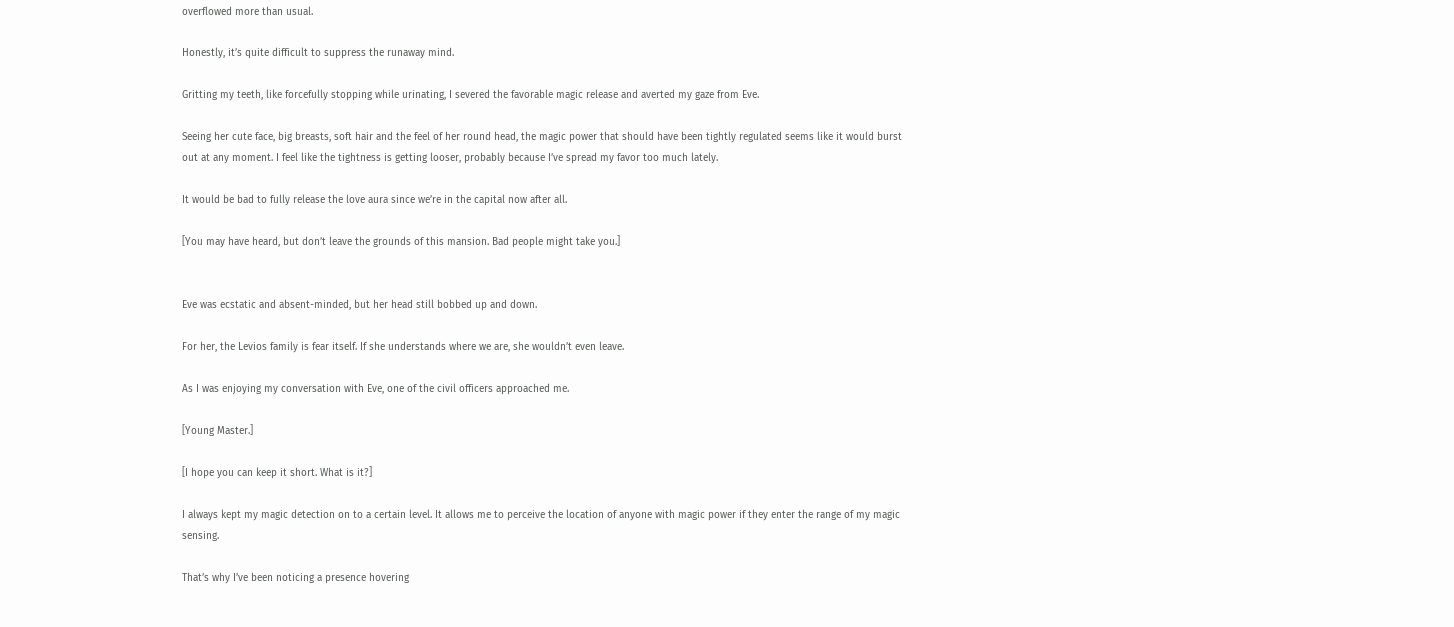overflowed more than usual.

Honestly, it’s quite difficult to suppress the runaway mind.

Gritting my teeth, like forcefully stopping while urinating, I severed the favorable magic release and averted my gaze from Eve.

Seeing her cute face, big breasts, soft hair and the feel of her round head, the magic power that should have been tightly regulated seems like it would burst out at any moment. I feel like the tightness is getting looser, probably because I’ve spread my favor too much lately.

It would be bad to fully release the love aura since we’re in the capital now after all.

[You may have heard, but don’t leave the grounds of this mansion. Bad people might take you.]


Eve was ecstatic and absent-minded, but her head still bobbed up and down.

For her, the Levios family is fear itself. If she understands where we are, she wouldn’t even leave.

As I was enjoying my conversation with Eve, one of the civil officers approached me.

[Young Master.]

[I hope you can keep it short. What is it?]

I always kept my magic detection on to a certain level. It allows me to perceive the location of anyone with magic power if they enter the range of my magic sensing.

That’s why I’ve been noticing a presence hovering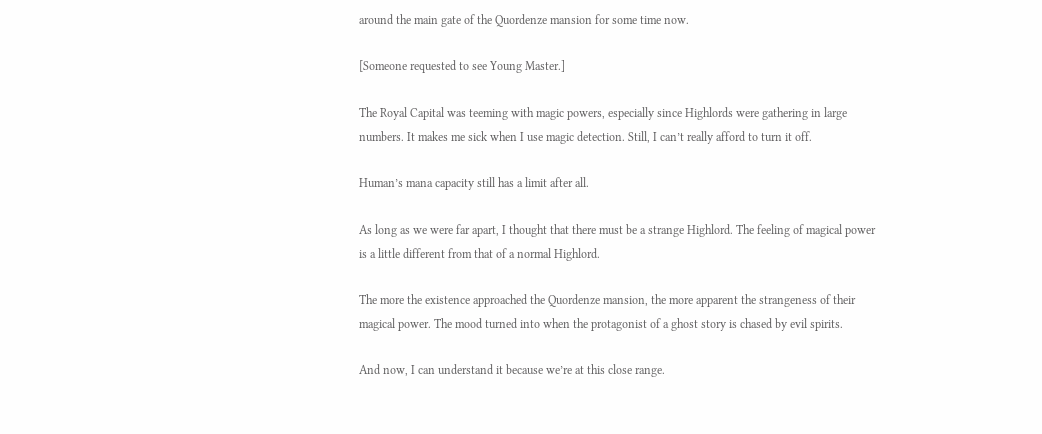around the main gate of the Quordenze mansion for some time now.

[Someone requested to see Young Master.]

The Royal Capital was teeming with magic powers, especially since Highlords were gathering in large numbers. It makes me sick when I use magic detection. Still, I can’t really afford to turn it off.

Human’s mana capacity still has a limit after all.

As long as we were far apart, I thought that there must be a strange Highlord. The feeling of magical power is a little different from that of a normal Highlord.

The more the existence approached the Quordenze mansion, the more apparent the strangeness of their magical power. The mood turned into when the protagonist of a ghost story is chased by evil spirits.

And now, I can understand it because we’re at this close range.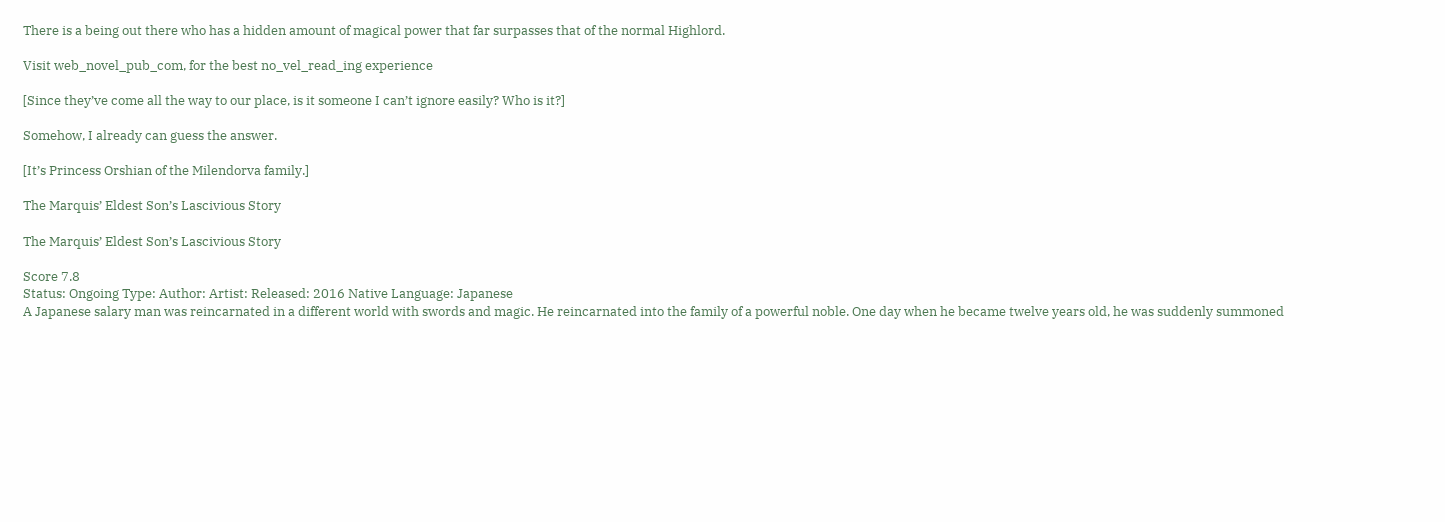There is a being out there who has a hidden amount of magical power that far surpasses that of the normal Highlord.

Visit web_novel_pub_com, for the best no_vel_read_ing experience

[Since they’ve come all the way to our place, is it someone I can’t ignore easily? Who is it?]

Somehow, I already can guess the answer.

[It’s Princess Orshian of the Milendorva family.]

The Marquis’ Eldest Son’s Lascivious Story

The Marquis’ Eldest Son’s Lascivious Story

Score 7.8
Status: Ongoing Type: Author: Artist: Released: 2016 Native Language: Japanese
A Japanese salary man was reincarnated in a different world with swords and magic. He reincarnated into the family of a powerful noble. One day when he became twelve years old, he was suddenly summoned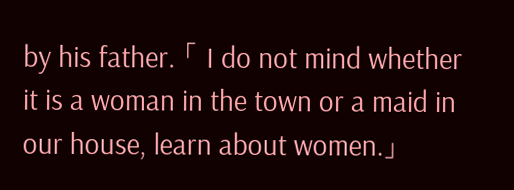by his father. 「 I do not mind whether it is a woman in the town or a maid in our house, learn about women.」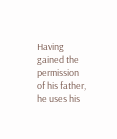Having gained the permission of his father, he uses his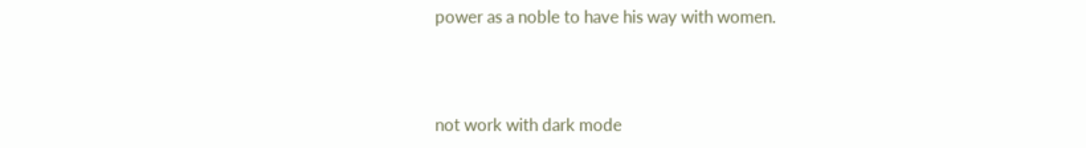power as a noble to have his way with women.



not work with dark mode